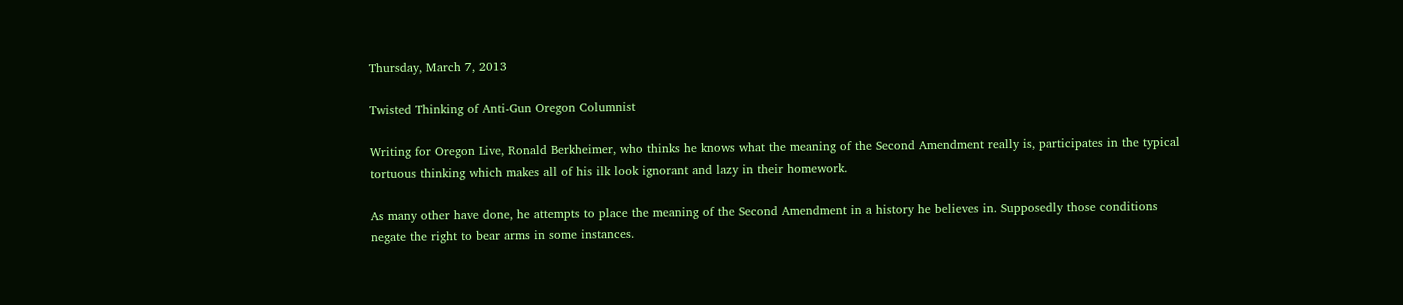Thursday, March 7, 2013

Twisted Thinking of Anti-Gun Oregon Columnist

Writing for Oregon Live, Ronald Berkheimer, who thinks he knows what the meaning of the Second Amendment really is, participates in the typical tortuous thinking which makes all of his ilk look ignorant and lazy in their homework.

As many other have done, he attempts to place the meaning of the Second Amendment in a history he believes in. Supposedly those conditions negate the right to bear arms in some instances.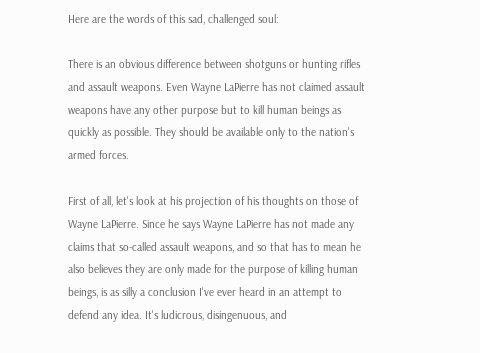Here are the words of this sad, challenged soul:

There is an obvious difference between shotguns or hunting rifles and assault weapons. Even Wayne LaPierre has not claimed assault weapons have any other purpose but to kill human beings as quickly as possible. They should be available only to the nation's armed forces.

First of all, let's look at his projection of his thoughts on those of Wayne LaPierre. Since he says Wayne LaPierre has not made any claims that so-called assault weapons, and so that has to mean he also believes they are only made for the purpose of killing human beings, is as silly a conclusion I've ever heard in an attempt to defend any idea. It's ludicrous, disingenuous, and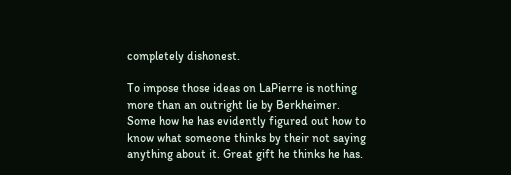completely dishonest.

To impose those ideas on LaPierre is nothing more than an outright lie by Berkheimer. Some how he has evidently figured out how to know what someone thinks by their not saying anything about it. Great gift he thinks he has.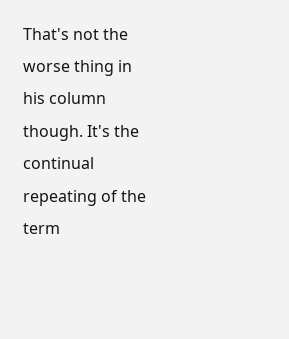That's not the worse thing in his column though. It's the continual repeating of the term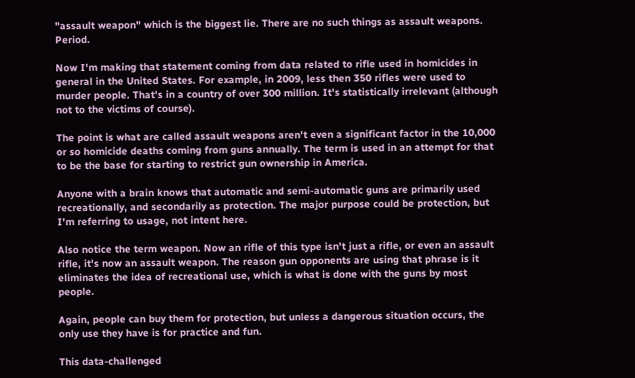"assault weapon" which is the biggest lie. There are no such things as assault weapons. Period.

Now I'm making that statement coming from data related to rifle used in homicides in general in the United States. For example, in 2009, less then 350 rifles were used to murder people. That's in a country of over 300 million. It's statistically irrelevant (although not to the victims of course).

The point is what are called assault weapons aren't even a significant factor in the 10,000 or so homicide deaths coming from guns annually. The term is used in an attempt for that to be the base for starting to restrict gun ownership in America.

Anyone with a brain knows that automatic and semi-automatic guns are primarily used recreationally, and secondarily as protection. The major purpose could be protection, but I'm referring to usage, not intent here.

Also notice the term weapon. Now an rifle of this type isn't just a rifle, or even an assault rifle, it's now an assault weapon. The reason gun opponents are using that phrase is it eliminates the idea of recreational use, which is what is done with the guns by most people.

Again, people can buy them for protection, but unless a dangerous situation occurs, the only use they have is for practice and fun.

This data-challenged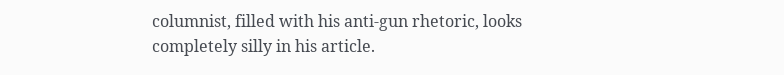columnist, filled with his anti-gun rhetoric, looks completely silly in his article.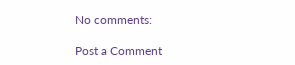No comments:

Post a Comment